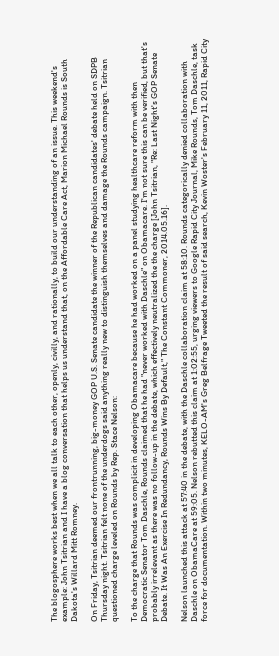The blogosphere works best when we all talk to each other, openly, civilly, and rationally, to build our understanding of an issue. This weekend's example: John Tsitrian and I have a blog conversation that helps us understand that, on the Affordable Care Act, Marion Michael Rounds is South Dakota's Willard Mitt Romney.

On Friday, Tsitrian deemed our frontrunning, big-money GOP U.S. Senate candidate the winner of the Republican candidates' debate held on SDPB Thursday night. Tsitrian felt none of the underdogs said anything really new to distinguish themselves and damage the Rounds campaign. Tsitrian questioned charge leveled on Rounds by Rep. Stace Nelson:

To the charge that Rounds was complicit in developing Obamacare because he had worked on a panel studying healthcare reform with then Democratic Senator Tom Daschle, Rounds claimed that he had "never worked with Daschle" on Obamacare. I'm not sure this can be verified, but that's probably irrelevant as there was no follow-up in the debate, which effectively neutralized the the charge [John Tsitrian, "Re: Last Night's GOP Senate Debate. It Was An Exercise In Redundancy, Rounds Wins By Default," The Constant Commoner, 2014.05.16].

Nelson launched this attack at 57:40 in the debate, with the Daschle collaboration claim at 58:10. Rounds categorically denied collaboration with Daschle on ObamaCare at 59:05. Nelson rebutted this claim at 1:02:55, urging viewers to Google Rapid City Journal, Mike Rounds, Tom Daschle, task force for documentation. Within two minutes, KELO-AM's Greg Belfrage Tweeted the result of said search, Kevin Woster's February 11, 2011, Rapid City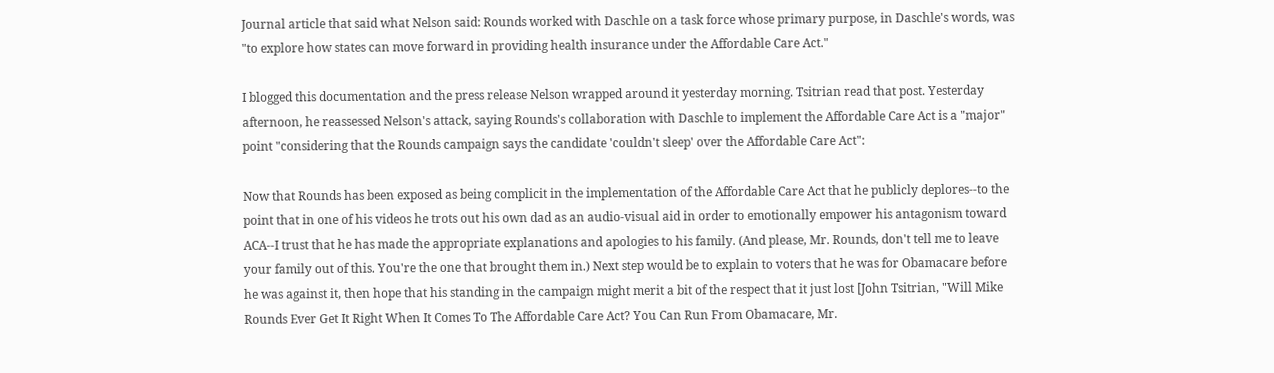Journal article that said what Nelson said: Rounds worked with Daschle on a task force whose primary purpose, in Daschle's words, was "to explore how states can move forward in providing health insurance under the Affordable Care Act."

I blogged this documentation and the press release Nelson wrapped around it yesterday morning. Tsitrian read that post. Yesterday afternoon, he reassessed Nelson's attack, saying Rounds's collaboration with Daschle to implement the Affordable Care Act is a "major" point "considering that the Rounds campaign says the candidate 'couldn't sleep' over the Affordable Care Act":

Now that Rounds has been exposed as being complicit in the implementation of the Affordable Care Act that he publicly deplores--to the point that in one of his videos he trots out his own dad as an audio-visual aid in order to emotionally empower his antagonism toward ACA--I trust that he has made the appropriate explanations and apologies to his family. (And please, Mr. Rounds, don't tell me to leave your family out of this. You're the one that brought them in.) Next step would be to explain to voters that he was for Obamacare before he was against it, then hope that his standing in the campaign might merit a bit of the respect that it just lost [John Tsitrian, "Will Mike Rounds Ever Get It Right When It Comes To The Affordable Care Act? You Can Run From Obamacare, Mr.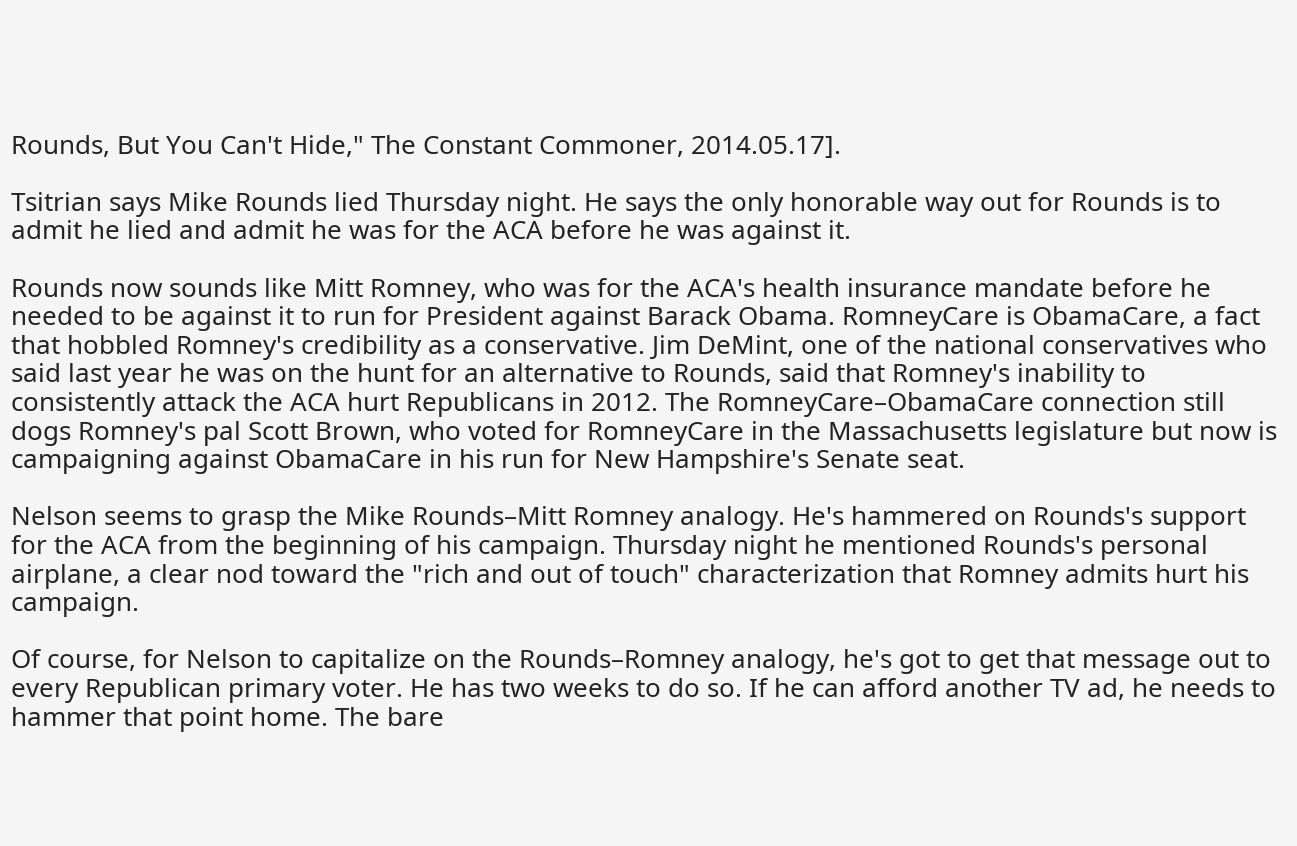Rounds, But You Can't Hide," The Constant Commoner, 2014.05.17].

Tsitrian says Mike Rounds lied Thursday night. He says the only honorable way out for Rounds is to admit he lied and admit he was for the ACA before he was against it.

Rounds now sounds like Mitt Romney, who was for the ACA's health insurance mandate before he needed to be against it to run for President against Barack Obama. RomneyCare is ObamaCare, a fact that hobbled Romney's credibility as a conservative. Jim DeMint, one of the national conservatives who said last year he was on the hunt for an alternative to Rounds, said that Romney's inability to consistently attack the ACA hurt Republicans in 2012. The RomneyCare–ObamaCare connection still dogs Romney's pal Scott Brown, who voted for RomneyCare in the Massachusetts legislature but now is campaigning against ObamaCare in his run for New Hampshire's Senate seat.

Nelson seems to grasp the Mike Rounds–Mitt Romney analogy. He's hammered on Rounds's support for the ACA from the beginning of his campaign. Thursday night he mentioned Rounds's personal airplane, a clear nod toward the "rich and out of touch" characterization that Romney admits hurt his campaign.

Of course, for Nelson to capitalize on the Rounds–Romney analogy, he's got to get that message out to every Republican primary voter. He has two weeks to do so. If he can afford another TV ad, he needs to hammer that point home. The bare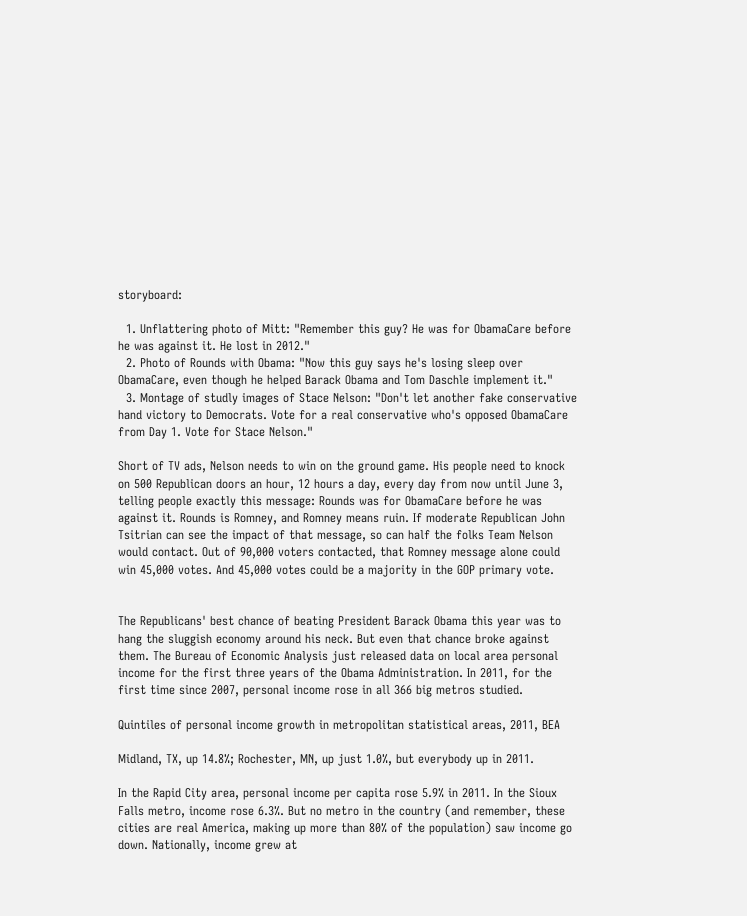storyboard:

  1. Unflattering photo of Mitt: "Remember this guy? He was for ObamaCare before he was against it. He lost in 2012."
  2. Photo of Rounds with Obama: "Now this guy says he's losing sleep over ObamaCare, even though he helped Barack Obama and Tom Daschle implement it."
  3. Montage of studly images of Stace Nelson: "Don't let another fake conservative hand victory to Democrats. Vote for a real conservative who's opposed ObamaCare from Day 1. Vote for Stace Nelson."

Short of TV ads, Nelson needs to win on the ground game. His people need to knock on 500 Republican doors an hour, 12 hours a day, every day from now until June 3, telling people exactly this message: Rounds was for ObamaCare before he was against it. Rounds is Romney, and Romney means ruin. If moderate Republican John Tsitrian can see the impact of that message, so can half the folks Team Nelson would contact. Out of 90,000 voters contacted, that Romney message alone could win 45,000 votes. And 45,000 votes could be a majority in the GOP primary vote.


The Republicans' best chance of beating President Barack Obama this year was to hang the sluggish economy around his neck. But even that chance broke against them. The Bureau of Economic Analysis just released data on local area personal income for the first three years of the Obama Administration. In 2011, for the first time since 2007, personal income rose in all 366 big metros studied.

Quintiles of personal income growth in metropolitan statistical areas, 2011, BEA

Midland, TX, up 14.8%; Rochester, MN, up just 1.0%, but everybody up in 2011.

In the Rapid City area, personal income per capita rose 5.9% in 2011. In the Sioux Falls metro, income rose 6.3%. But no metro in the country (and remember, these cities are real America, making up more than 80% of the population) saw income go down. Nationally, income grew at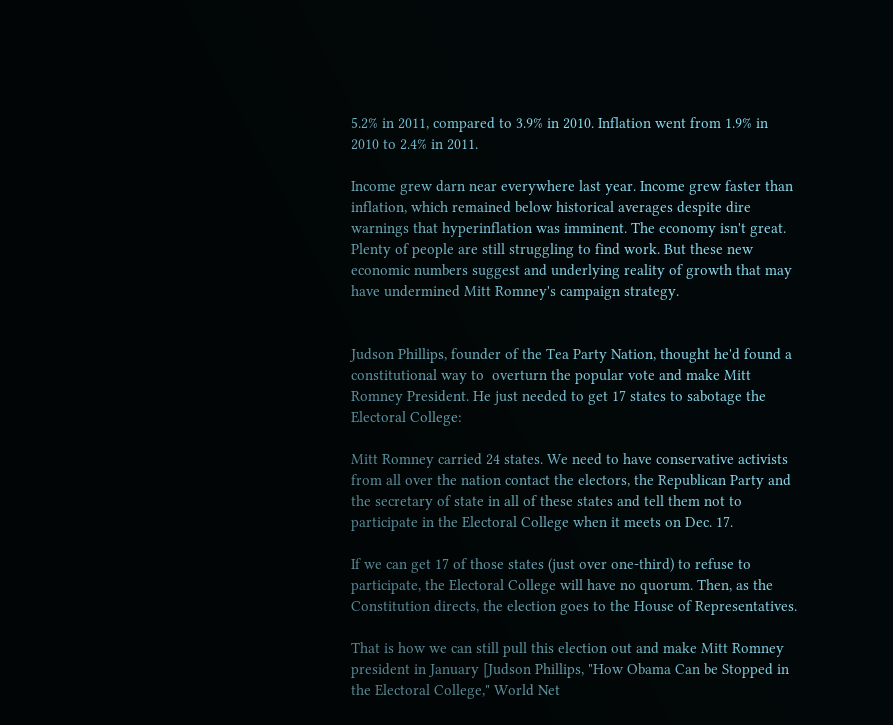5.2% in 2011, compared to 3.9% in 2010. Inflation went from 1.9% in 2010 to 2.4% in 2011.

Income grew darn near everywhere last year. Income grew faster than inflation, which remained below historical averages despite dire warnings that hyperinflation was imminent. The economy isn't great. Plenty of people are still struggling to find work. But these new economic numbers suggest and underlying reality of growth that may have undermined Mitt Romney's campaign strategy.


Judson Phillips, founder of the Tea Party Nation, thought he'd found a constitutional way to  overturn the popular vote and make Mitt Romney President. He just needed to get 17 states to sabotage the Electoral College:

Mitt Romney carried 24 states. We need to have conservative activists from all over the nation contact the electors, the Republican Party and the secretary of state in all of these states and tell them not to participate in the Electoral College when it meets on Dec. 17.

If we can get 17 of those states (just over one-third) to refuse to participate, the Electoral College will have no quorum. Then, as the Constitution directs, the election goes to the House of Representatives.

That is how we can still pull this election out and make Mitt Romney president in January [Judson Phillips, "How Obama Can be Stopped in the Electoral College," World Net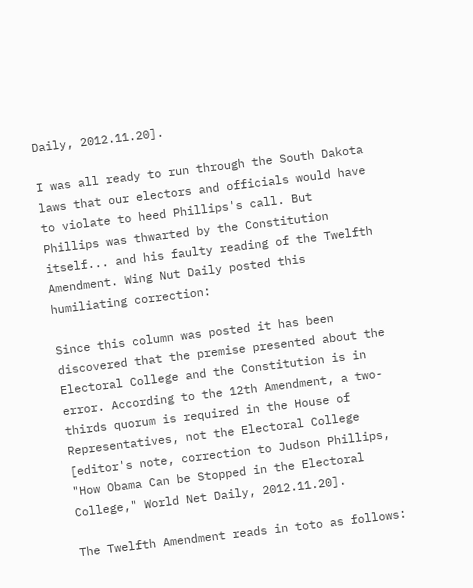Daily, 2012.11.20].

I was all ready to run through the South Dakota laws that our electors and officials would have to violate to heed Phillips's call. But Phillips was thwarted by the Constitution itself... and his faulty reading of the Twelfth Amendment. Wing Nut Daily posted this humiliating correction:

Since this column was posted it has been discovered that the premise presented about the Electoral College and the Constitution is in error. According to the 12th Amendment, a two-thirds quorum is required in the House of Representatives, not the Electoral College [editor's note, correction to Judson Phillips, "How Obama Can be Stopped in the Electoral College," World Net Daily, 2012.11.20].

The Twelfth Amendment reads in toto as follows: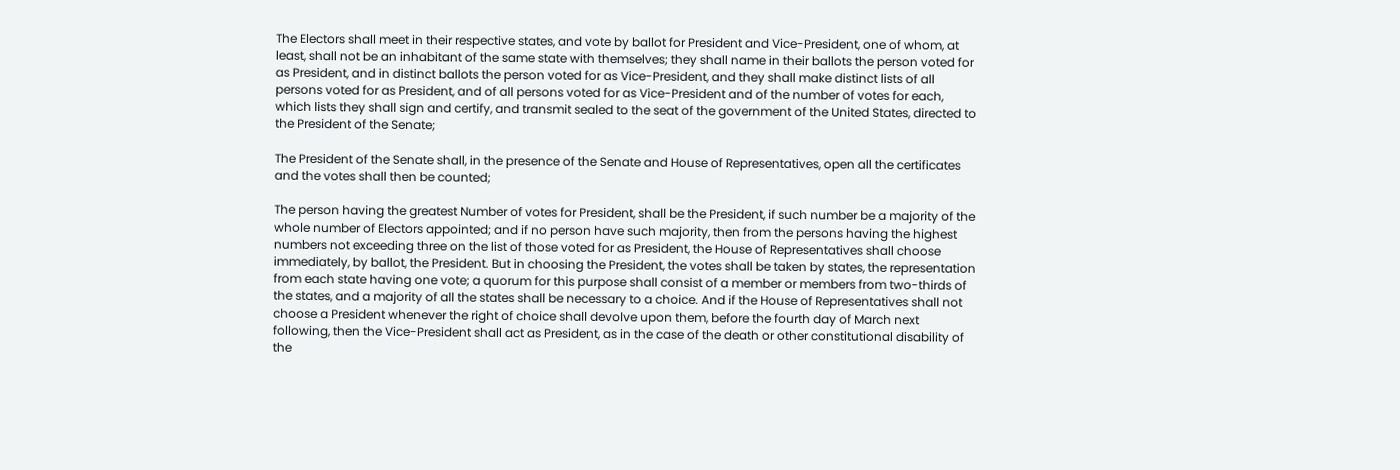The Electors shall meet in their respective states, and vote by ballot for President and Vice-President, one of whom, at least, shall not be an inhabitant of the same state with themselves; they shall name in their ballots the person voted for as President, and in distinct ballots the person voted for as Vice-President, and they shall make distinct lists of all persons voted for as President, and of all persons voted for as Vice-President and of the number of votes for each, which lists they shall sign and certify, and transmit sealed to the seat of the government of the United States, directed to the President of the Senate;

The President of the Senate shall, in the presence of the Senate and House of Representatives, open all the certificates and the votes shall then be counted;

The person having the greatest Number of votes for President, shall be the President, if such number be a majority of the whole number of Electors appointed; and if no person have such majority, then from the persons having the highest numbers not exceeding three on the list of those voted for as President, the House of Representatives shall choose immediately, by ballot, the President. But in choosing the President, the votes shall be taken by states, the representation from each state having one vote; a quorum for this purpose shall consist of a member or members from two-thirds of the states, and a majority of all the states shall be necessary to a choice. And if the House of Representatives shall not choose a President whenever the right of choice shall devolve upon them, before the fourth day of March next following, then the Vice-President shall act as President, as in the case of the death or other constitutional disability of the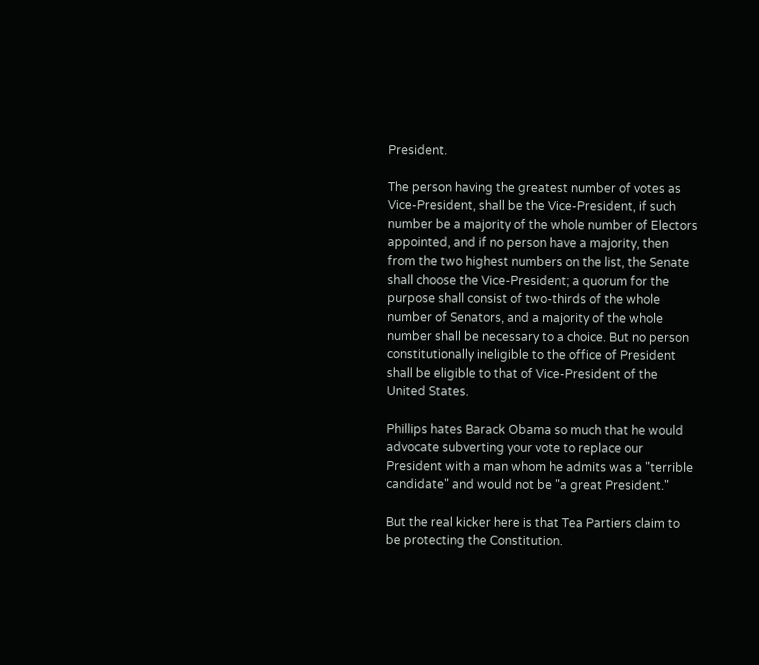President.

The person having the greatest number of votes as Vice-President, shall be the Vice-President, if such number be a majority of the whole number of Electors appointed, and if no person have a majority, then from the two highest numbers on the list, the Senate shall choose the Vice-President; a quorum for the purpose shall consist of two-thirds of the whole number of Senators, and a majority of the whole number shall be necessary to a choice. But no person constitutionally ineligible to the office of President shall be eligible to that of Vice-President of the United States.

Phillips hates Barack Obama so much that he would advocate subverting your vote to replace our President with a man whom he admits was a "terrible candidate" and would not be "a great President."

But the real kicker here is that Tea Partiers claim to be protecting the Constitution.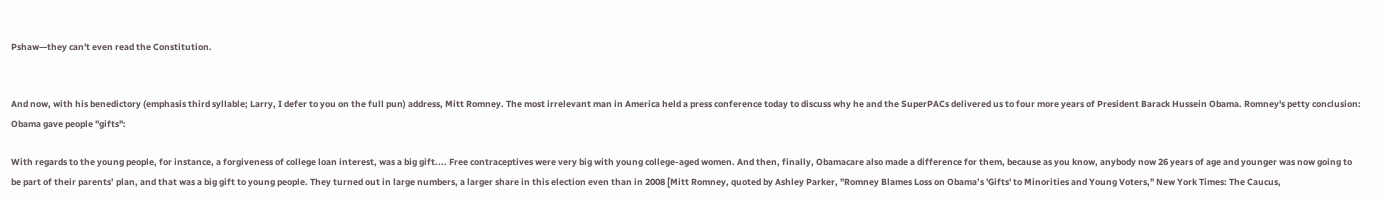Pshaw—they can't even read the Constitution.


And now, with his benedictory (emphasis third syllable; Larry, I defer to you on the full pun) address, Mitt Romney. The most irrelevant man in America held a press conference today to discuss why he and the SuperPACs delivered us to four more years of President Barack Hussein Obama. Romney's petty conclusion: Obama gave people "gifts":

With regards to the young people, for instance, a forgiveness of college loan interest, was a big gift.... Free contraceptives were very big with young college-aged women. And then, finally, Obamacare also made a difference for them, because as you know, anybody now 26 years of age and younger was now going to be part of their parents’ plan, and that was a big gift to young people. They turned out in large numbers, a larger share in this election even than in 2008 [Mitt Romney, quoted by Ashley Parker, "Romney Blames Loss on Obama’s 'Gifts' to Minorities and Young Voters," New York Times: The Caucus,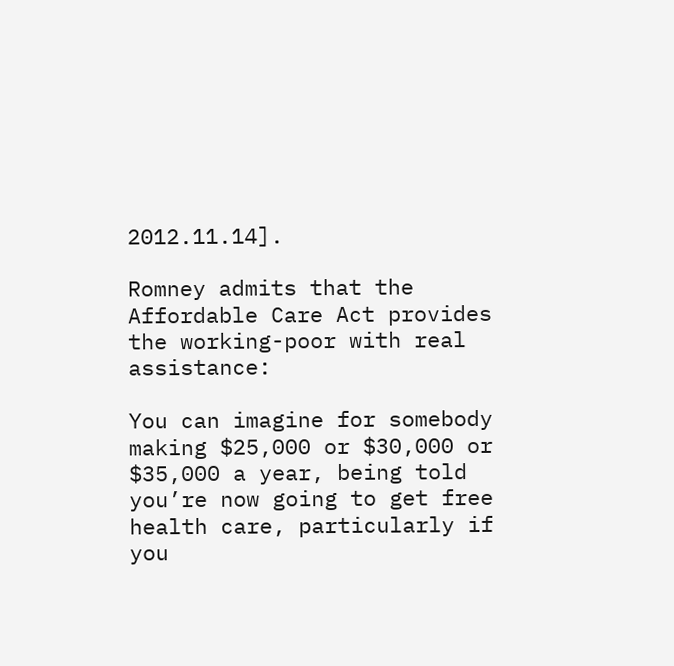2012.11.14].

Romney admits that the Affordable Care Act provides the working-poor with real assistance:

You can imagine for somebody making $25,000 or $30,000 or $35,000 a year, being told you’re now going to get free health care, particularly if you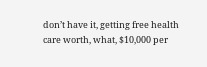don’t have it, getting free health care worth, what, $10,000 per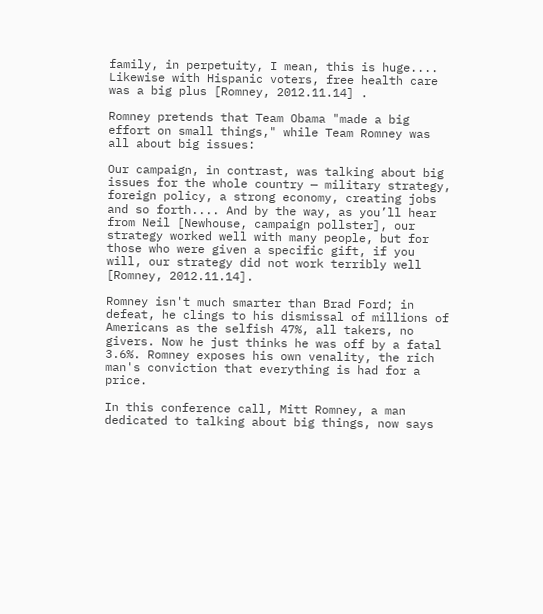family, in perpetuity, I mean, this is huge.... Likewise with Hispanic voters, free health care was a big plus [Romney, 2012.11.14] .

Romney pretends that Team Obama "made a big effort on small things," while Team Romney was all about big issues:

Our campaign, in contrast, was talking about big issues for the whole country — military strategy, foreign policy, a strong economy, creating jobs and so forth.... And by the way, as you’ll hear from Neil [Newhouse, campaign pollster], our strategy worked well with many people, but for those who were given a specific gift, if you will, our strategy did not work terribly well [Romney, 2012.11.14].

Romney isn't much smarter than Brad Ford; in defeat, he clings to his dismissal of millions of Americans as the selfish 47%, all takers, no givers. Now he just thinks he was off by a fatal 3.6%. Romney exposes his own venality, the rich man's conviction that everything is had for a price.

In this conference call, Mitt Romney, a man dedicated to talking about big things, now says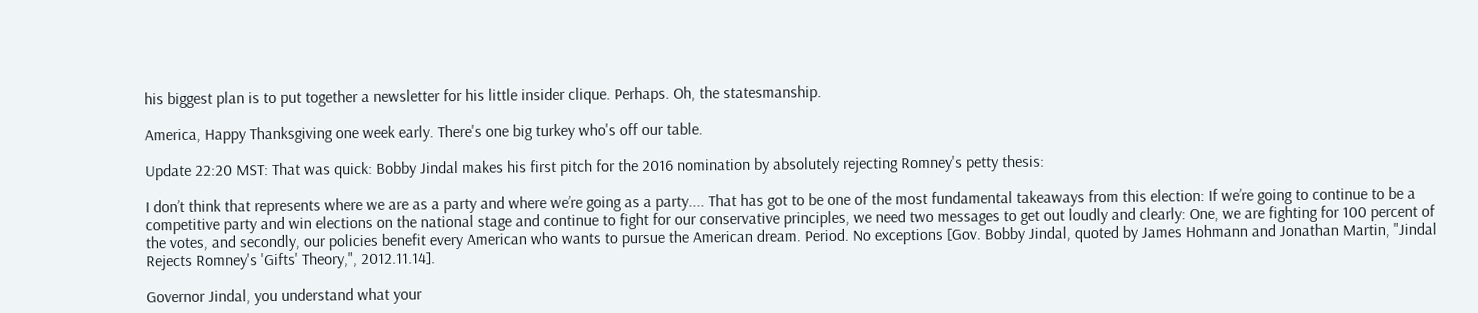his biggest plan is to put together a newsletter for his little insider clique. Perhaps. Oh, the statesmanship.

America, Happy Thanksgiving one week early. There's one big turkey who's off our table.

Update 22:20 MST: That was quick: Bobby Jindal makes his first pitch for the 2016 nomination by absolutely rejecting Romney's petty thesis:

I don’t think that represents where we are as a party and where we’re going as a party.... That has got to be one of the most fundamental takeaways from this election: If we’re going to continue to be a competitive party and win elections on the national stage and continue to fight for our conservative principles, we need two messages to get out loudly and clearly: One, we are fighting for 100 percent of the votes, and secondly, our policies benefit every American who wants to pursue the American dream. Period. No exceptions [Gov. Bobby Jindal, quoted by James Hohmann and Jonathan Martin, "Jindal Rejects Romney's 'Gifts' Theory,", 2012.11.14].

Governor Jindal, you understand what your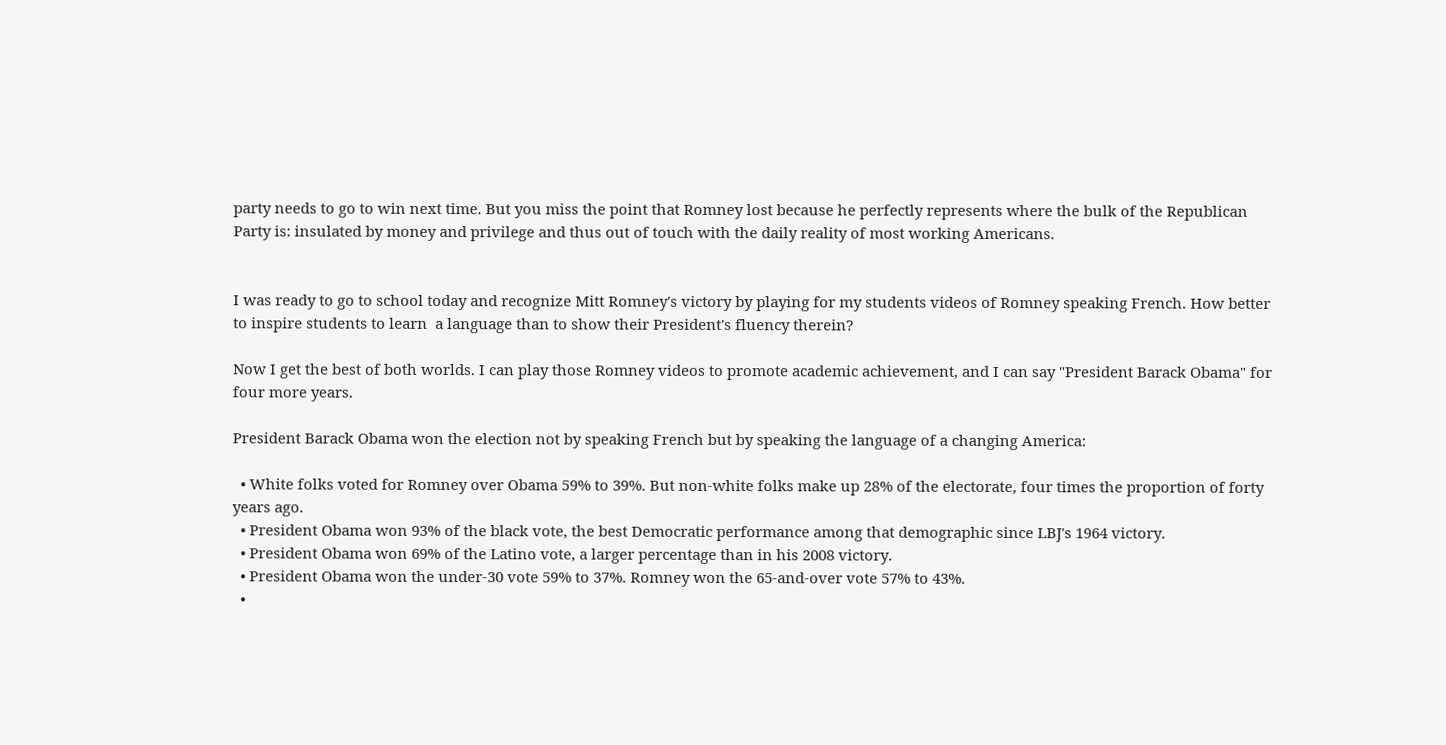party needs to go to win next time. But you miss the point that Romney lost because he perfectly represents where the bulk of the Republican Party is: insulated by money and privilege and thus out of touch with the daily reality of most working Americans.


I was ready to go to school today and recognize Mitt Romney's victory by playing for my students videos of Romney speaking French. How better to inspire students to learn  a language than to show their President's fluency therein?

Now I get the best of both worlds. I can play those Romney videos to promote academic achievement, and I can say "President Barack Obama" for four more years.

President Barack Obama won the election not by speaking French but by speaking the language of a changing America:

  • White folks voted for Romney over Obama 59% to 39%. But non-white folks make up 28% of the electorate, four times the proportion of forty years ago.
  • President Obama won 93% of the black vote, the best Democratic performance among that demographic since LBJ's 1964 victory.
  • President Obama won 69% of the Latino vote, a larger percentage than in his 2008 victory.
  • President Obama won the under-30 vote 59% to 37%. Romney won the 65-and-over vote 57% to 43%.
  •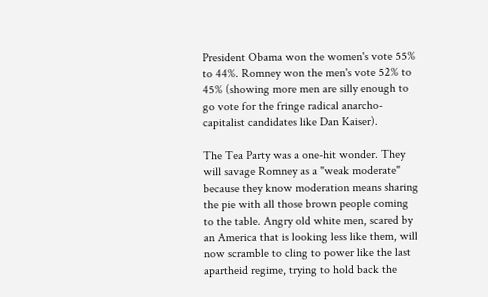President Obama won the women's vote 55% to 44%. Romney won the men's vote 52% to 45% (showing more men are silly enough to go vote for the fringe radical anarcho-capitalist candidates like Dan Kaiser).

The Tea Party was a one-hit wonder. They will savage Romney as a "weak moderate" because they know moderation means sharing the pie with all those brown people coming to the table. Angry old white men, scared by an America that is looking less like them, will now scramble to cling to power like the last apartheid regime, trying to hold back the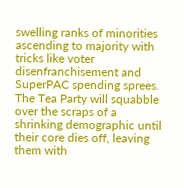swelling ranks of minorities ascending to majority with tricks like voter disenfranchisement and SuperPAC spending sprees. The Tea Party will squabble over the scraps of a shrinking demographic until their core dies off, leaving them with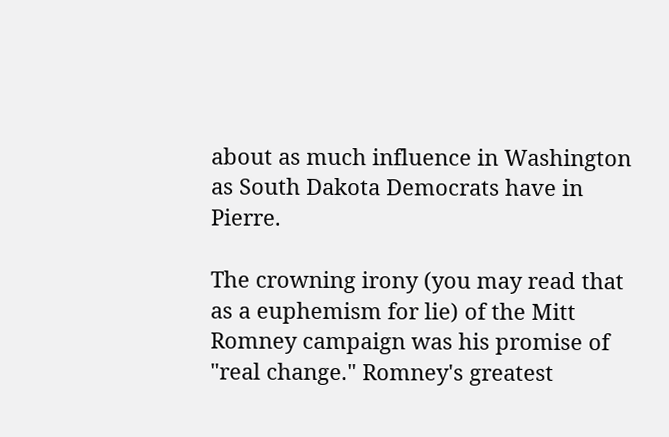about as much influence in Washington as South Dakota Democrats have in Pierre.

The crowning irony (you may read that as a euphemism for lie) of the Mitt Romney campaign was his promise of "real change." Romney's greatest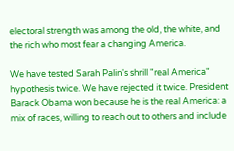electoral strength was among the old, the white, and the rich who most fear a changing America.

We have tested Sarah Palin's shrill "real America" hypothesis twice. We have rejected it twice. President Barack Obama won because he is the real America: a mix of races, willing to reach out to others and include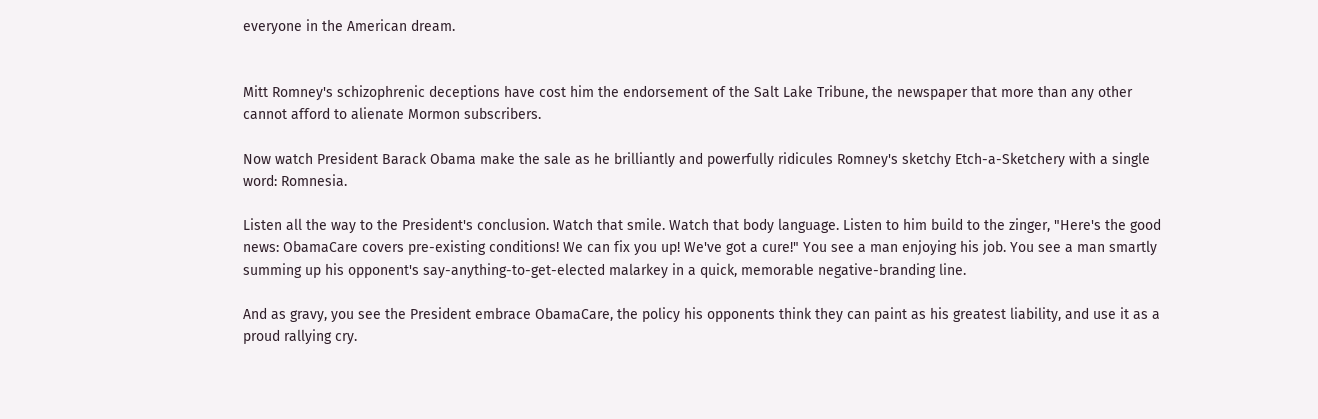everyone in the American dream.


Mitt Romney's schizophrenic deceptions have cost him the endorsement of the Salt Lake Tribune, the newspaper that more than any other cannot afford to alienate Mormon subscribers.

Now watch President Barack Obama make the sale as he brilliantly and powerfully ridicules Romney's sketchy Etch-a-Sketchery with a single word: Romnesia.

Listen all the way to the President's conclusion. Watch that smile. Watch that body language. Listen to him build to the zinger, "Here's the good news: ObamaCare covers pre-existing conditions! We can fix you up! We've got a cure!" You see a man enjoying his job. You see a man smartly summing up his opponent's say-anything-to-get-elected malarkey in a quick, memorable negative-branding line.

And as gravy, you see the President embrace ObamaCare, the policy his opponents think they can paint as his greatest liability, and use it as a proud rallying cry.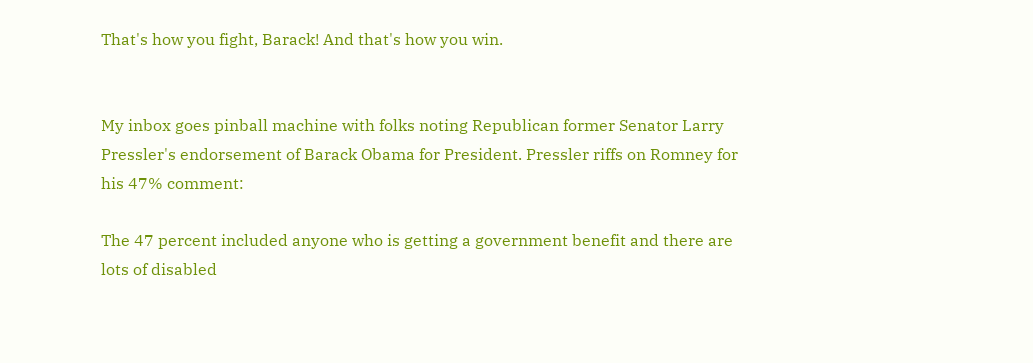That's how you fight, Barack! And that's how you win.


My inbox goes pinball machine with folks noting Republican former Senator Larry Pressler's endorsement of Barack Obama for President. Pressler riffs on Romney for his 47% comment:

The 47 percent included anyone who is getting a government benefit and there are lots of disabled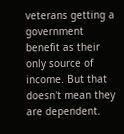veterans getting a government benefit as their only source of income. But that doesn't mean they are dependent.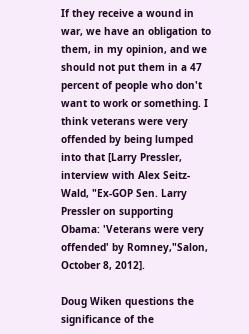If they receive a wound in war, we have an obligation to them, in my opinion, and we should not put them in a 47 percent of people who don't want to work or something. I think veterans were very offended by being lumped into that [Larry Pressler, interview with Alex Seitz-Wald, "Ex-GOP Sen. Larry Pressler on supporting Obama: 'Veterans were very offended' by Romney,"Salon, October 8, 2012].

Doug Wiken questions the significance of the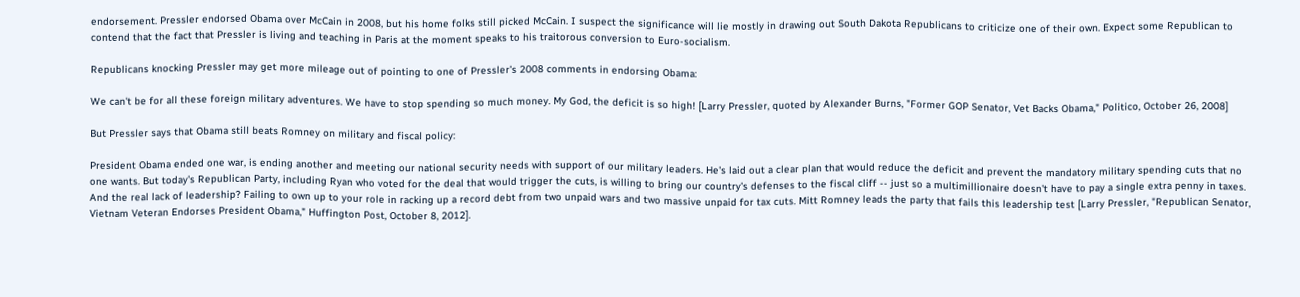endorsement. Pressler endorsed Obama over McCain in 2008, but his home folks still picked McCain. I suspect the significance will lie mostly in drawing out South Dakota Republicans to criticize one of their own. Expect some Republican to contend that the fact that Pressler is living and teaching in Paris at the moment speaks to his traitorous conversion to Euro-socialism.

Republicans knocking Pressler may get more mileage out of pointing to one of Pressler's 2008 comments in endorsing Obama:

We can't be for all these foreign military adventures. We have to stop spending so much money. My God, the deficit is so high! [Larry Pressler, quoted by Alexander Burns, "Former GOP Senator, Vet Backs Obama," Politico, October 26, 2008]

But Pressler says that Obama still beats Romney on military and fiscal policy:

President Obama ended one war, is ending another and meeting our national security needs with support of our military leaders. He's laid out a clear plan that would reduce the deficit and prevent the mandatory military spending cuts that no one wants. But today's Republican Party, including Ryan who voted for the deal that would trigger the cuts, is willing to bring our country's defenses to the fiscal cliff -- just so a multimillionaire doesn't have to pay a single extra penny in taxes. And the real lack of leadership? Failing to own up to your role in racking up a record debt from two unpaid wars and two massive unpaid for tax cuts. Mitt Romney leads the party that fails this leadership test [Larry Pressler, "Republican Senator, Vietnam Veteran Endorses President Obama," Huffington Post, October 8, 2012].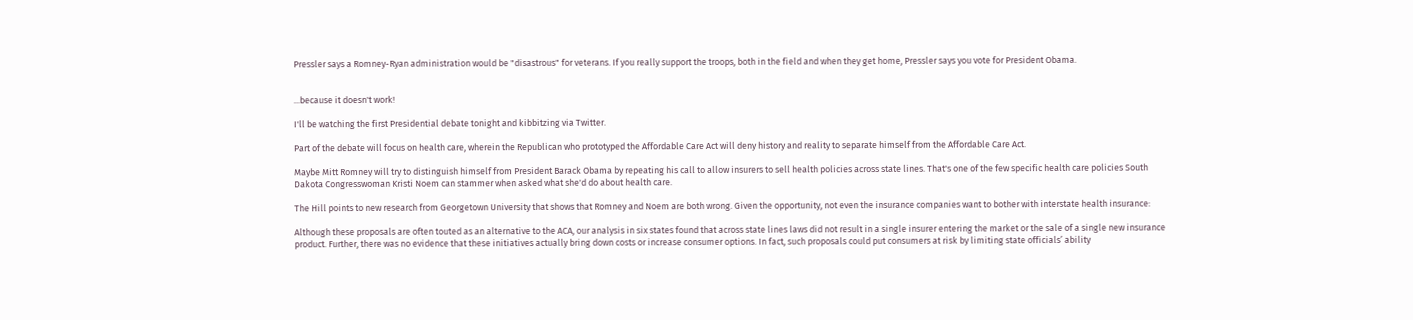Pressler says a Romney-Ryan administration would be "disastrous" for veterans. If you really support the troops, both in the field and when they get home, Pressler says you vote for President Obama.


...because it doesn't work!

I'll be watching the first Presidential debate tonight and kibbitzing via Twitter.

Part of the debate will focus on health care, wherein the Republican who prototyped the Affordable Care Act will deny history and reality to separate himself from the Affordable Care Act.

Maybe Mitt Romney will try to distinguish himself from President Barack Obama by repeating his call to allow insurers to sell health policies across state lines. That's one of the few specific health care policies South Dakota Congresswoman Kristi Noem can stammer when asked what she'd do about health care.

The Hill points to new research from Georgetown University that shows that Romney and Noem are both wrong. Given the opportunity, not even the insurance companies want to bother with interstate health insurance:

Although these proposals are often touted as an alternative to the ACA, our analysis in six states found that across state lines laws did not result in a single insurer entering the market or the sale of a single new insurance product. Further, there was no evidence that these initiatives actually bring down costs or increase consumer options. In fact, such proposals could put consumers at risk by limiting state officials’ ability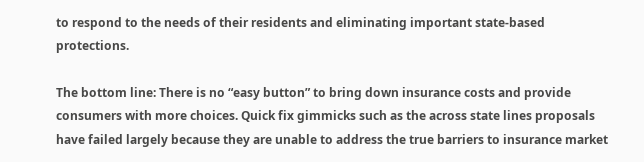to respond to the needs of their residents and eliminating important state-based protections.

The bottom line: There is no “easy button” to bring down insurance costs and provide consumers with more choices. Quick fix gimmicks such as the across state lines proposals have failed largely because they are unable to address the true barriers to insurance market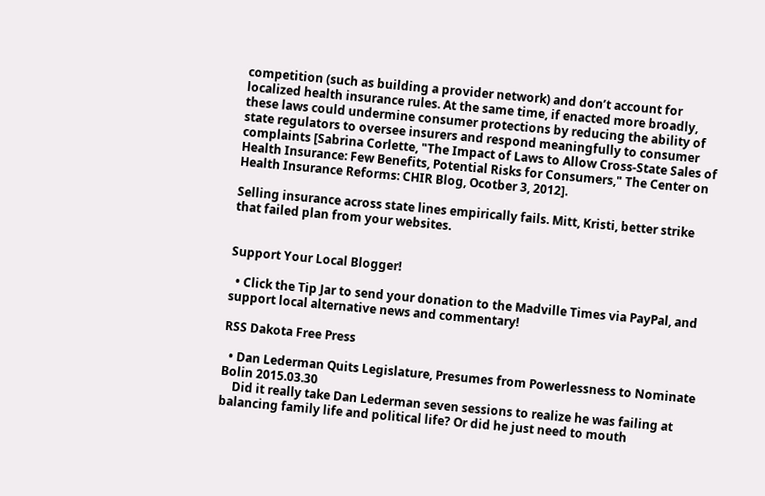competition (such as building a provider network) and don’t account for localized health insurance rules. At the same time, if enacted more broadly, these laws could undermine consumer protections by reducing the ability of state regulators to oversee insurers and respond meaningfully to consumer complaints [Sabrina Corlette, "The Impact of Laws to Allow Cross-State Sales of Health Insurance: Few Benefits, Potential Risks for Consumers," The Center on Health Insurance Reforms: CHIR Blog, Ocotber 3, 2012].

Selling insurance across state lines empirically fails. Mitt, Kristi, better strike that failed plan from your websites.


Support Your Local Blogger!

  • Click the Tip Jar to send your donation to the Madville Times via PayPal, and support local alternative news and commentary!

RSS Dakota Free Press

  • Dan Lederman Quits Legislature, Presumes from Powerlessness to Nominate Bolin 2015.03.30
    Did it really take Dan Lederman seven sessions to realize he was failing at balancing family life and political life? Or did he just need to mouth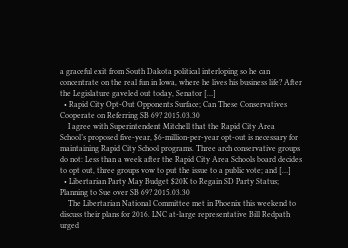a graceful exit from South Dakota political interloping so he can concentrate on the real fun in Iowa, where he lives his business life? After the Legislature gaveled out today, Senator […]
  • Rapid City Opt-Out Opponents Surface; Can These Conservatives Cooperate on Referring SB 69? 2015.03.30
    I agree with Superintendent Mitchell that the Rapid City Area School’s proposed five-year, $6-million-per-year opt-out is necessary for maintaining Rapid City School programs. Three arch conservative groups do not: Less than a week after the Rapid City Area Schools board decides to opt out, three groups vow to put the issue to a public vote; and […]
  • Libertarian Party May Budget $20K to Regain SD Party Status; Planning to Sue over SB 69? 2015.03.30
    The Libertarian National Committee met in Phoenix this weekend to discuss their plans for 2016. LNC at-large representative Bill Redpath urged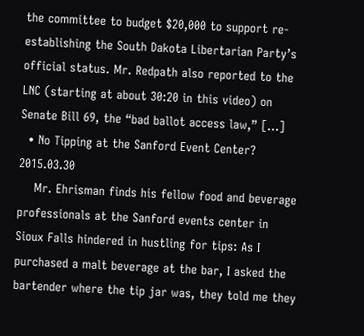the committee to budget $20,000 to support re-establishing the South Dakota Libertarian Party’s official status. Mr. Redpath also reported to the LNC (starting at about 30:20 in this video) on Senate Bill 69, the “bad ballot access law,” […]
  • No Tipping at the Sanford Event Center? 2015.03.30
    Mr. Ehrisman finds his fellow food and beverage professionals at the Sanford events center in Sioux Falls hindered in hustling for tips: As I purchased a malt beverage at the bar, I asked the bartender where the tip jar was, they told me they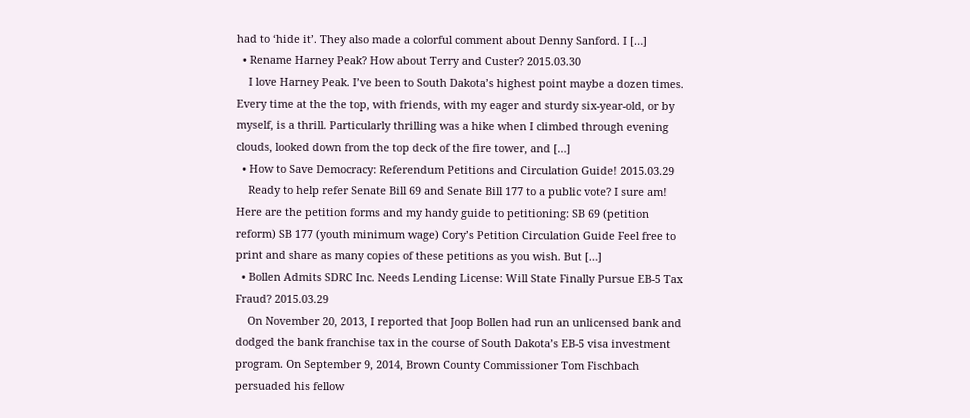had to ‘hide it’. They also made a colorful comment about Denny Sanford. I […]
  • Rename Harney Peak? How about Terry and Custer? 2015.03.30
    I love Harney Peak. I’ve been to South Dakota’s highest point maybe a dozen times. Every time at the the top, with friends, with my eager and sturdy six-year-old, or by myself, is a thrill. Particularly thrilling was a hike when I climbed through evening clouds, looked down from the top deck of the fire tower, and […]
  • How to Save Democracy: Referendum Petitions and Circulation Guide! 2015.03.29
    Ready to help refer Senate Bill 69 and Senate Bill 177 to a public vote? I sure am! Here are the petition forms and my handy guide to petitioning: SB 69 (petition reform) SB 177 (youth minimum wage) Cory’s Petition Circulation Guide Feel free to print and share as many copies of these petitions as you wish. But […]
  • Bollen Admits SDRC Inc. Needs Lending License: Will State Finally Pursue EB-5 Tax Fraud? 2015.03.29
    On November 20, 2013, I reported that Joop Bollen had run an unlicensed bank and dodged the bank franchise tax in the course of South Dakota’s EB-5 visa investment program. On September 9, 2014, Brown County Commissioner Tom Fischbach persuaded his fellow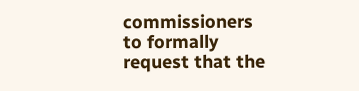commissioners to formally request that the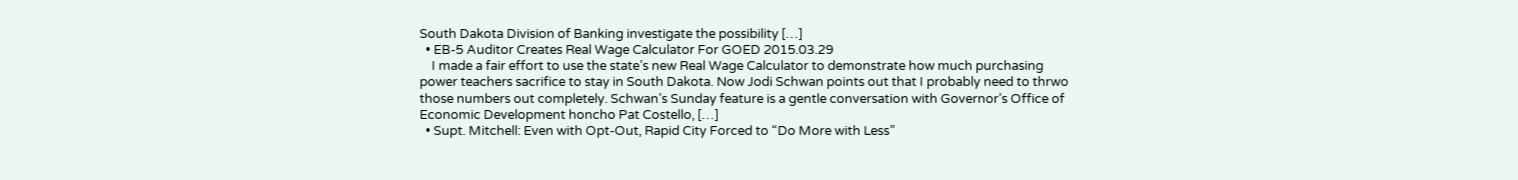South Dakota Division of Banking investigate the possibility […]
  • EB-5 Auditor Creates Real Wage Calculator For GOED 2015.03.29
    I made a fair effort to use the state’s new Real Wage Calculator to demonstrate how much purchasing power teachers sacrifice to stay in South Dakota. Now Jodi Schwan points out that I probably need to thrwo those numbers out completely. Schwan’s Sunday feature is a gentle conversation with Governor’s Office of Economic Development honcho Pat Costello, […]
  • Supt. Mitchell: Even with Opt-Out, Rapid City Forced to “Do More with Less”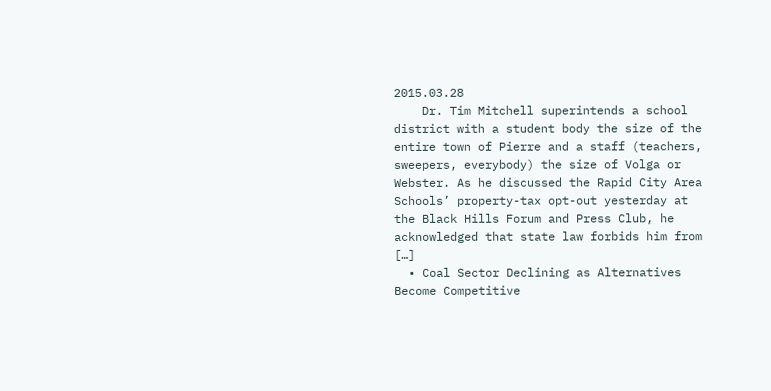2015.03.28
    Dr. Tim Mitchell superintends a school district with a student body the size of the entire town of Pierre and a staff (teachers, sweepers, everybody) the size of Volga or Webster. As he discussed the Rapid City Area Schools’ property-tax opt-out yesterday at the Black Hills Forum and Press Club, he acknowledged that state law forbids him from […]
  • Coal Sector Declining as Alternatives Become Competitive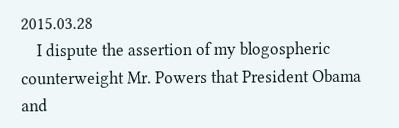2015.03.28
    I dispute the assertion of my blogospheric counterweight Mr. Powers that President Obama and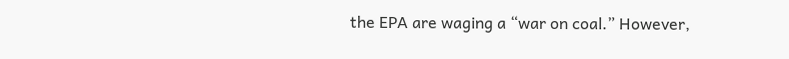the EPA are waging a “war on coal.” However,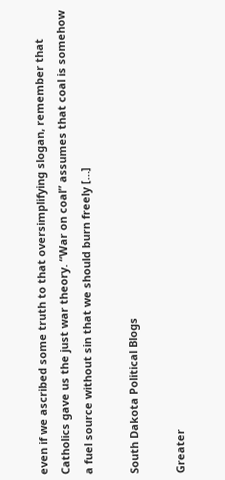even if we ascribed some truth to that oversimplifying slogan, remember that Catholics gave us the just war theory. “War on coal” assumes that coal is somehow a fuel source without sin that we should burn freely […]

South Dakota Political Blogs

Greater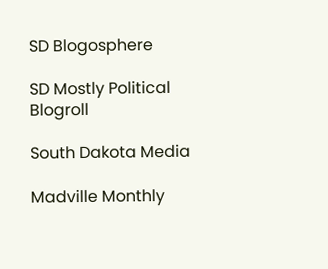SD Blogosphere

SD Mostly Political Blogroll

South Dakota Media

Madville Monthly